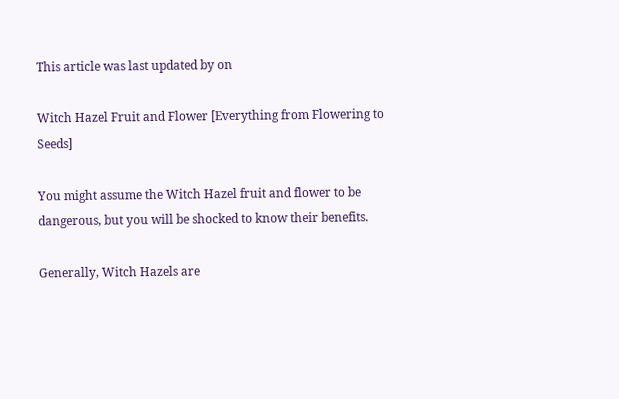This article was last updated by on

Witch Hazel Fruit and Flower [Everything from Flowering to Seeds]

You might assume the Witch Hazel fruit and flower to be dangerous, but you will be shocked to know their benefits.

Generally, Witch Hazels are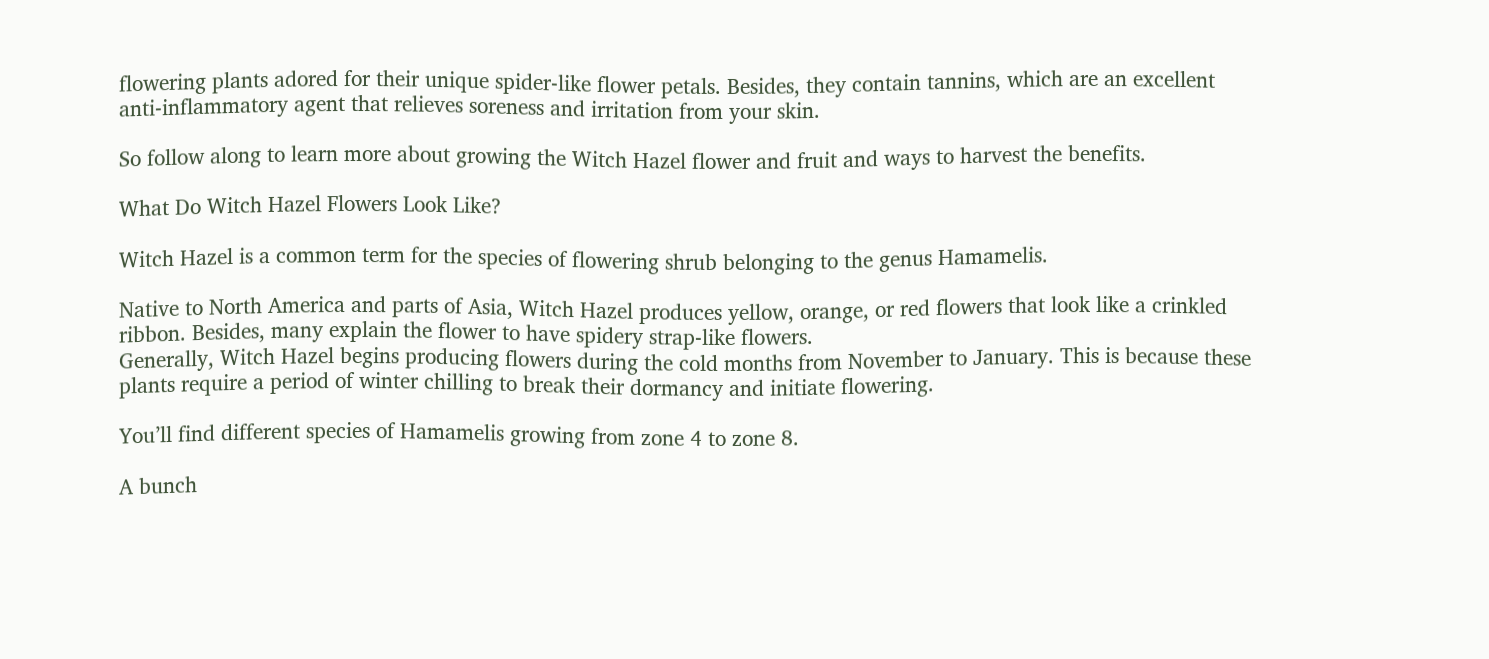flowering plants adored for their unique spider-like flower petals. Besides, they contain tannins, which are an excellent anti-inflammatory agent that relieves soreness and irritation from your skin.

So follow along to learn more about growing the Witch Hazel flower and fruit and ways to harvest the benefits.

What Do Witch Hazel Flowers Look Like?

Witch Hazel is a common term for the species of flowering shrub belonging to the genus Hamamelis.

Native to North America and parts of Asia, Witch Hazel produces yellow, orange, or red flowers that look like a crinkled ribbon. Besides, many explain the flower to have spidery strap-like flowers.
Generally, Witch Hazel begins producing flowers during the cold months from November to January. This is because these plants require a period of winter chilling to break their dormancy and initiate flowering.

You’ll find different species of Hamamelis growing from zone 4 to zone 8.

A bunch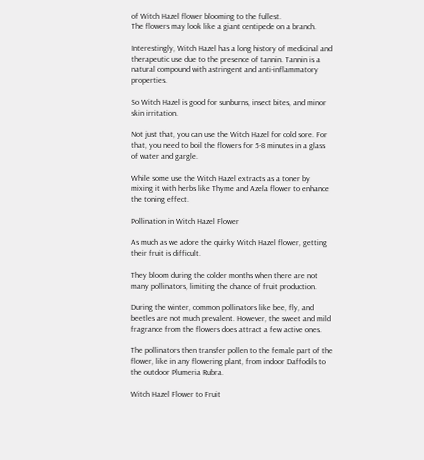of Witch Hazel flower blooming to the fullest.
The flowers may look like a giant centipede on a branch.

Interestingly, Witch Hazel has a long history of medicinal and therapeutic use due to the presence of tannin. Tannin is a natural compound with astringent and anti-inflammatory properties.

So Witch Hazel is good for sunburns, insect bites, and minor skin irritation.

Not just that, you can use the Witch Hazel for cold sore. For that, you need to boil the flowers for 5-8 minutes in a glass of water and gargle.

While some use the Witch Hazel extracts as a toner by mixing it with herbs like Thyme and Azela flower to enhance the toning effect.

Pollination in Witch Hazel Flower

As much as we adore the quirky Witch Hazel flower, getting their fruit is difficult.

They bloom during the colder months when there are not many pollinators, limiting the chance of fruit production.

During the winter, common pollinators like bee, fly, and beetles are not much prevalent. However, the sweet and mild fragrance from the flowers does attract a few active ones.

The pollinators then transfer pollen to the female part of the flower, like in any flowering plant, from indoor Daffodils to the outdoor Plumeria Rubra.

Witch Hazel Flower to Fruit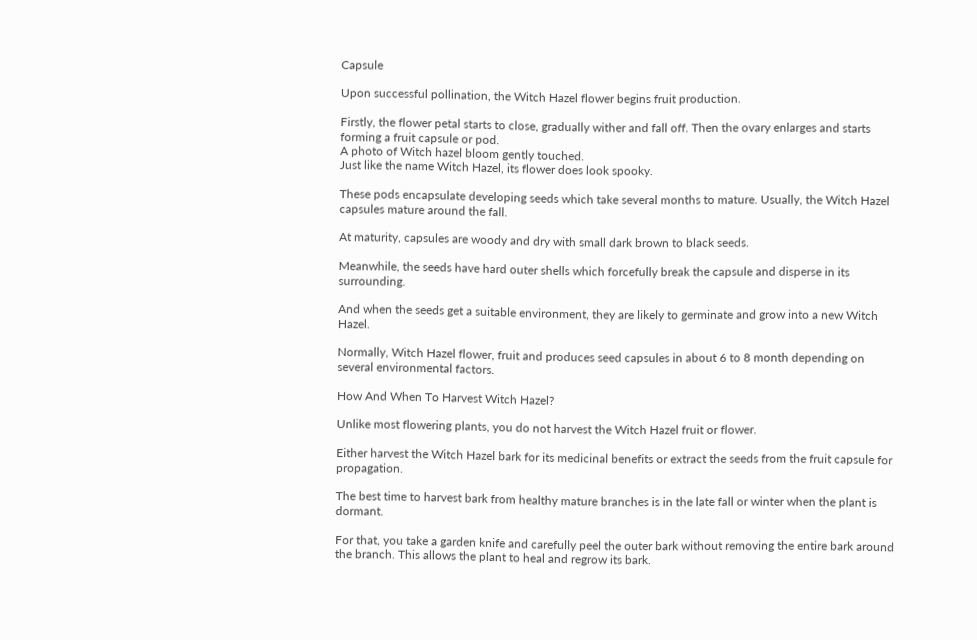Capsule

Upon successful pollination, the Witch Hazel flower begins fruit production.

Firstly, the flower petal starts to close, gradually wither and fall off. Then the ovary enlarges and starts forming a fruit capsule or pod.
A photo of Witch hazel bloom gently touched.
Just like the name Witch Hazel, its flower does look spooky.

These pods encapsulate developing seeds which take several months to mature. Usually, the Witch Hazel capsules mature around the fall.

At maturity, capsules are woody and dry with small dark brown to black seeds.

Meanwhile, the seeds have hard outer shells which forcefully break the capsule and disperse in its surrounding.

And when the seeds get a suitable environment, they are likely to germinate and grow into a new Witch Hazel.

Normally, Witch Hazel flower, fruit and produces seed capsules in about 6 to 8 month depending on several environmental factors.

How And When To Harvest Witch Hazel?

Unlike most flowering plants, you do not harvest the Witch Hazel fruit or flower.

Either harvest the Witch Hazel bark for its medicinal benefits or extract the seeds from the fruit capsule for propagation.

The best time to harvest bark from healthy mature branches is in the late fall or winter when the plant is dormant.

For that, you take a garden knife and carefully peel the outer bark without removing the entire bark around the branch. This allows the plant to heal and regrow its bark.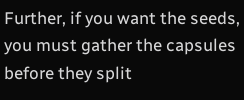Further, if you want the seeds, you must gather the capsules before they split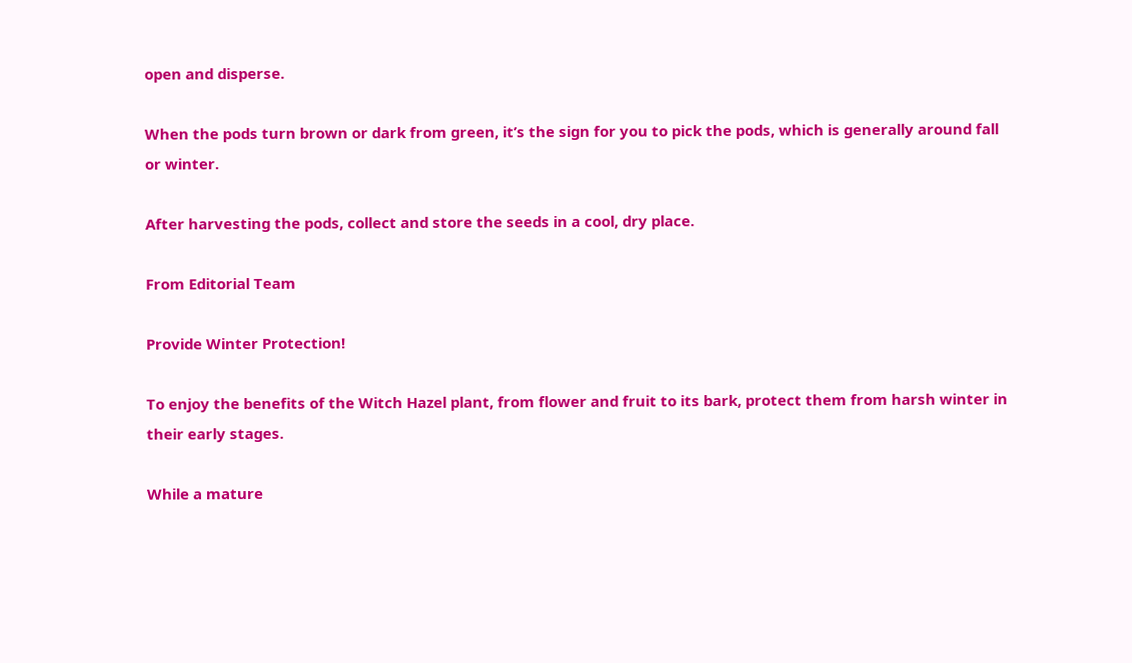open and disperse.

When the pods turn brown or dark from green, it’s the sign for you to pick the pods, which is generally around fall or winter.

After harvesting the pods, collect and store the seeds in a cool, dry place.

From Editorial Team

Provide Winter Protection!

To enjoy the benefits of the Witch Hazel plant, from flower and fruit to its bark, protect them from harsh winter in their early stages.

While a mature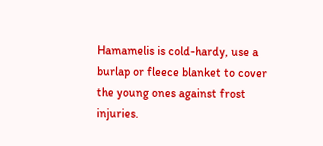Hamamelis is cold-hardy, use a burlap or fleece blanket to cover the young ones against frost injuries.